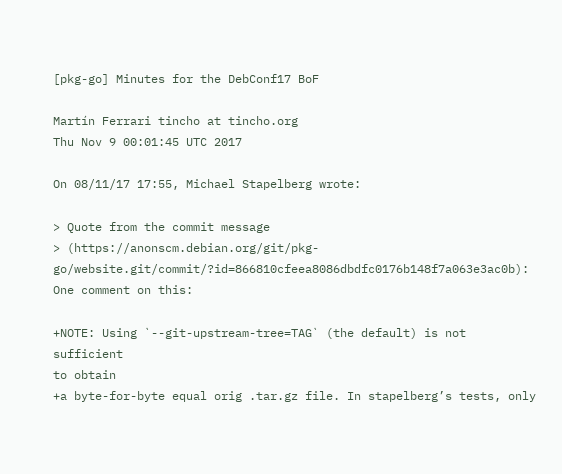[pkg-go] Minutes for the DebConf17 BoF

Martín Ferrari tincho at tincho.org
Thu Nov 9 00:01:45 UTC 2017

On 08/11/17 17:55, Michael Stapelberg wrote:

> Quote from the commit message
> (https://anonscm.debian.org/git/pkg-go/website.git/commit/?id=866810cfeea8086dbdfc0176b148f7a063e3ac0b):
One comment on this:

+NOTE: Using `--git-upstream-tree=TAG` (the default) is not sufficient
to obtain
+a byte-for-byte equal orig .tar.gz file. In stapelberg’s tests, only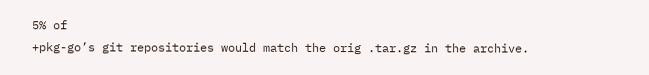5% of
+pkg-go’s git repositories would match the orig .tar.gz in the archive.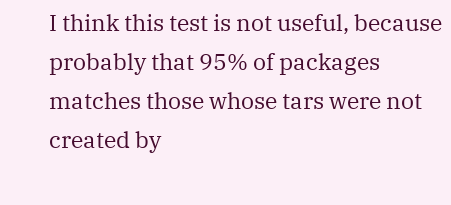I think this test is not useful, because probably that 95% of packages
matches those whose tars were not created by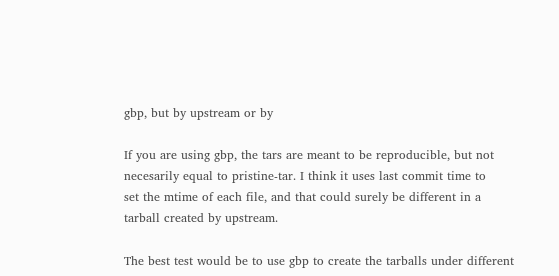gbp, but by upstream or by

If you are using gbp, the tars are meant to be reproducible, but not
necesarily equal to pristine-tar. I think it uses last commit time to
set the mtime of each file, and that could surely be different in a
tarball created by upstream.

The best test would be to use gbp to create the tarballs under different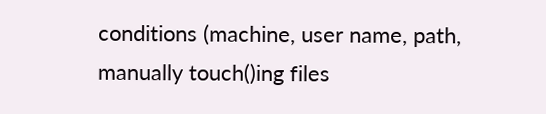conditions (machine, user name, path, manually touch()ing files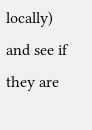locally)
and see if they are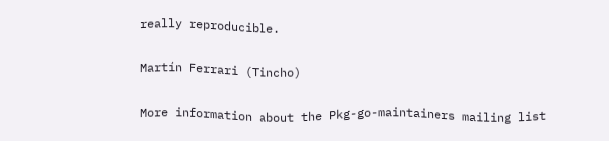really reproducible.

Martín Ferrari (Tincho)

More information about the Pkg-go-maintainers mailing list